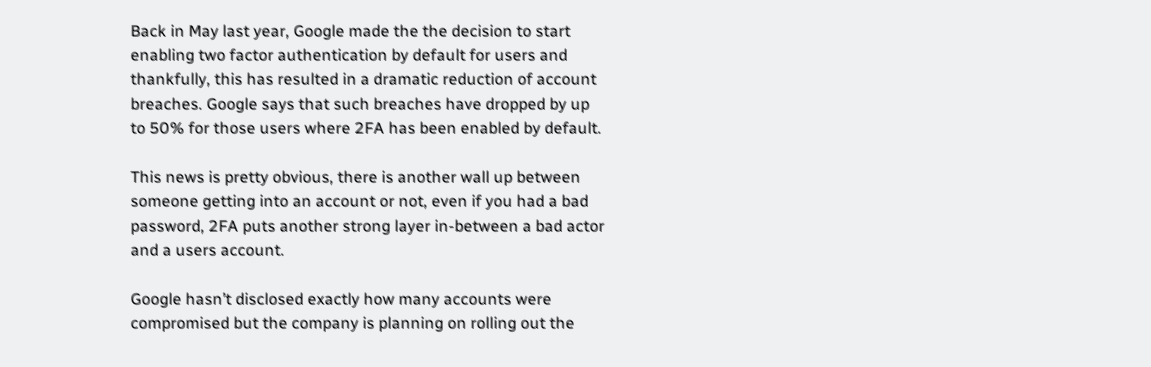Back in May last year, Google made the the decision to start enabling two factor authentication by default for users and thankfully, this has resulted in a dramatic reduction of account breaches. Google says that such breaches have dropped by up to 50% for those users where 2FA has been enabled by default.

This news is pretty obvious, there is another wall up between someone getting into an account or not, even if you had a bad password, 2FA puts another strong layer in-between a bad actor and a users account.

Google hasn’t disclosed exactly how many accounts were compromised but the company is planning on rolling out the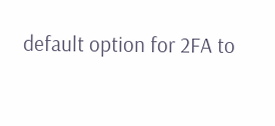default option for 2FA to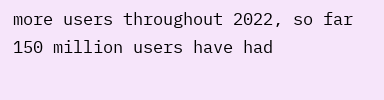more users throughout 2022, so far 150 million users have had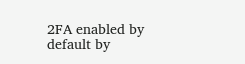2FA enabled by default by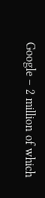Google – 2 million of which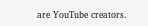are YouTube creators.